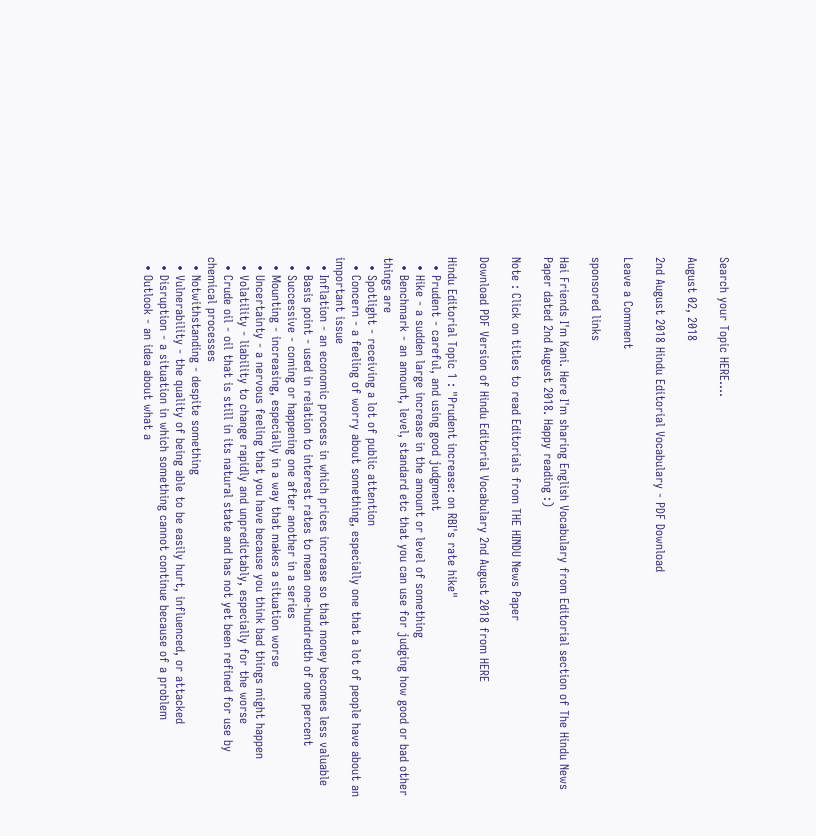Search your Topic HERE....

August 02, 2018

2nd August 2018 Hindu Editorial Vocabulary - PDF Download

Leave a Comment

sponsored links

Hai Friends I'm Kani. Here I'm sharing English Vocabulary from Editorial section of The Hindu News Paper dated 2nd August 2018. Happy reading :)

Note : Click on titles to read Editorials from THE HINDU News Paper

Download PDF Version of Hindu Editorial Vocabulary 2nd August 2018 from HERE

Hindu Editorial Topic 1 : "Prudent increase: on RBI's rate hike"
  • Prudent - careful, and using good judgment
  • Hike - a sudden large increase in the amount or level of something
  • Benchmark - an amount, level, standard etc that you can use for judging how good or bad other things are
  • Spotlight - receiving a lot of public attention
  • Concern - a feeling of worry about something, especially one that a lot of people have about an important issue
  • Inflation - an economic process in which prices increase so that money becomes less valuable
  • Basis point - used in relation to interest rates to mean one-hundredth of one percent
  • Successive - coming or happening one after another in a series
  • Mounting - increasing, especially in a way that makes a situation worse
  • Uncertainty - a nervous feeling that you have because you think bad things might happen
  • Volatility - liability to change rapidly and unpredictably, especially for the worse
  • Crude oil - oil that is still in its natural state and has not yet been refined for use by chemical processes
  • Notwithstanding - despite something
  • Vulnerability - the quality of being able to be easily hurt, influenced, or attacked
  • Disruption - a situation in which something cannot continue because of a problem
  • Outlook - an idea about what a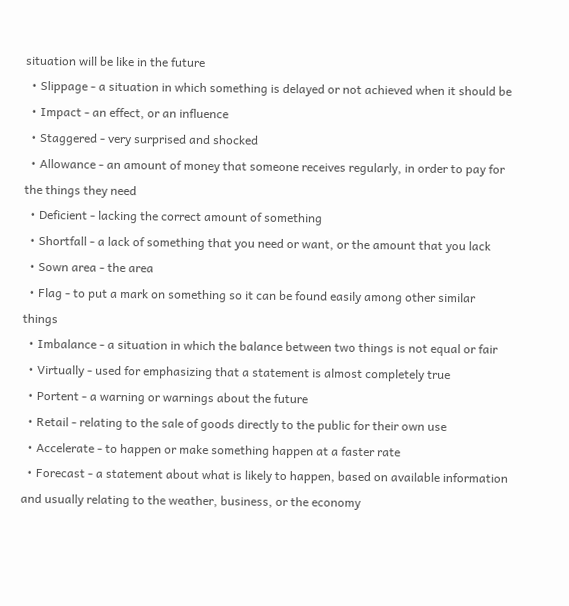situation will be like in the future
  • Slippage - a situation in which something is delayed or not achieved when it should be
  • Impact - an effect, or an influence
  • Staggered - very surprised and shocked
  • Allowance - an amount of money that someone receives regularly, in order to pay for the things they need
  • Deficient - lacking the correct amount of something
  • Shortfall - a lack of something that you need or want, or the amount that you lack
  • Sown area - the area
  • Flag - to put a mark on something so it can be found easily among other similar things
  • Imbalance - a situation in which the balance between two things is not equal or fair
  • Virtually - used for emphasizing that a statement is almost completely true
  • Portent - a warning or warnings about the future
  • Retail - relating to the sale of goods directly to the public for their own use
  • Accelerate - to happen or make something happen at a faster rate
  • Forecast - a statement about what is likely to happen, based on available information and usually relating to the weather, business, or the economy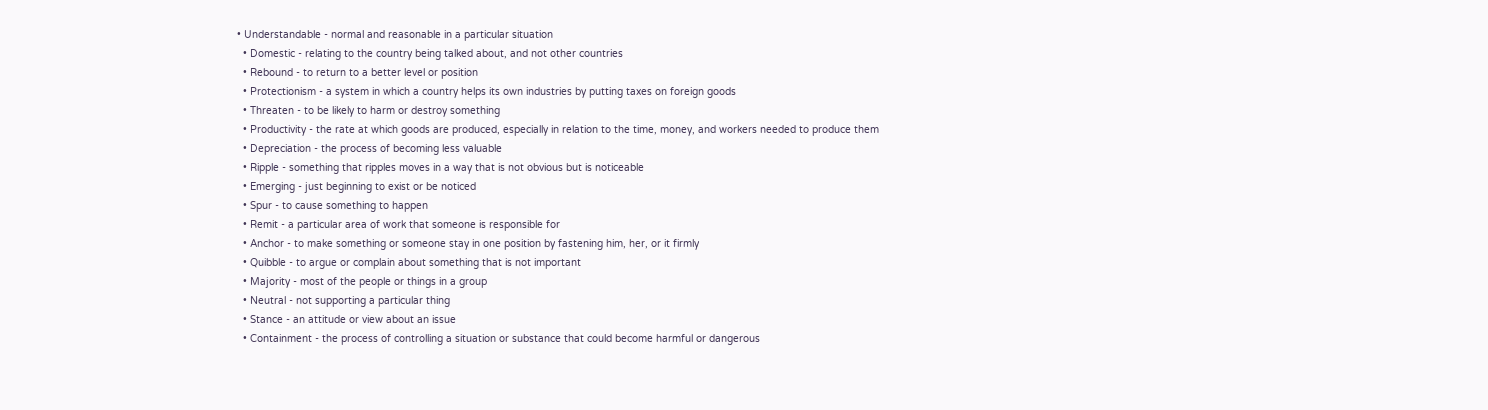• Understandable - normal and reasonable in a particular situation
  • Domestic - relating to the country being talked about, and not other countries
  • Rebound - to return to a better level or position
  • Protectionism - a system in which a country helps its own industries by putting taxes on foreign goods
  • Threaten - to be likely to harm or destroy something
  • Productivity - the rate at which goods are produced, especially in relation to the time, money, and workers needed to produce them
  • Depreciation - the process of becoming less valuable
  • Ripple - something that ripples moves in a way that is not obvious but is noticeable
  • Emerging - just beginning to exist or be noticed
  • Spur - to cause something to happen
  • Remit - a particular area of work that someone is responsible for
  • Anchor - to make something or someone stay in one position by fastening him, her, or it firmly
  • Quibble - to argue or complain about something that is not important
  • Majority - most of the people or things in a group
  • Neutral - not supporting a particular thing
  • Stance - an attitude or view about an issue
  • Containment - the process of controlling a situation or substance that could become harmful or dangerous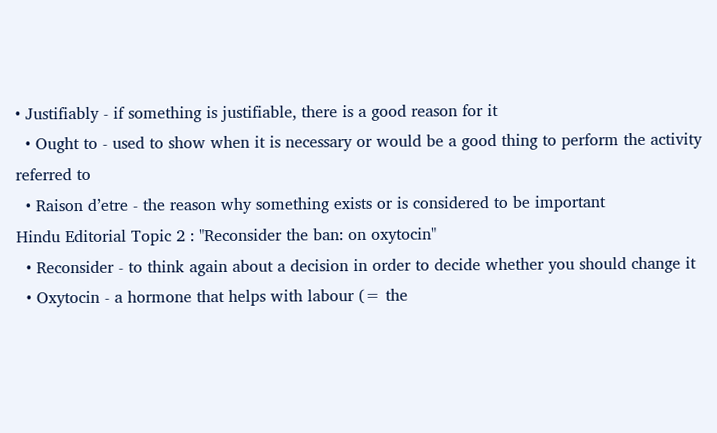• Justifiably - if something is justifiable, there is a good reason for it
  • Ought to - used to show when it is necessary or would be a good thing to perform the activity referred to
  • Raison d’etre - the reason why something exists or is considered to be important
Hindu Editorial Topic 2 : "Reconsider the ban: on oxytocin"
  • Reconsider - to think again about a decision in order to decide whether you should change it
  • Oxytocin - a hormone that helps with labour (= the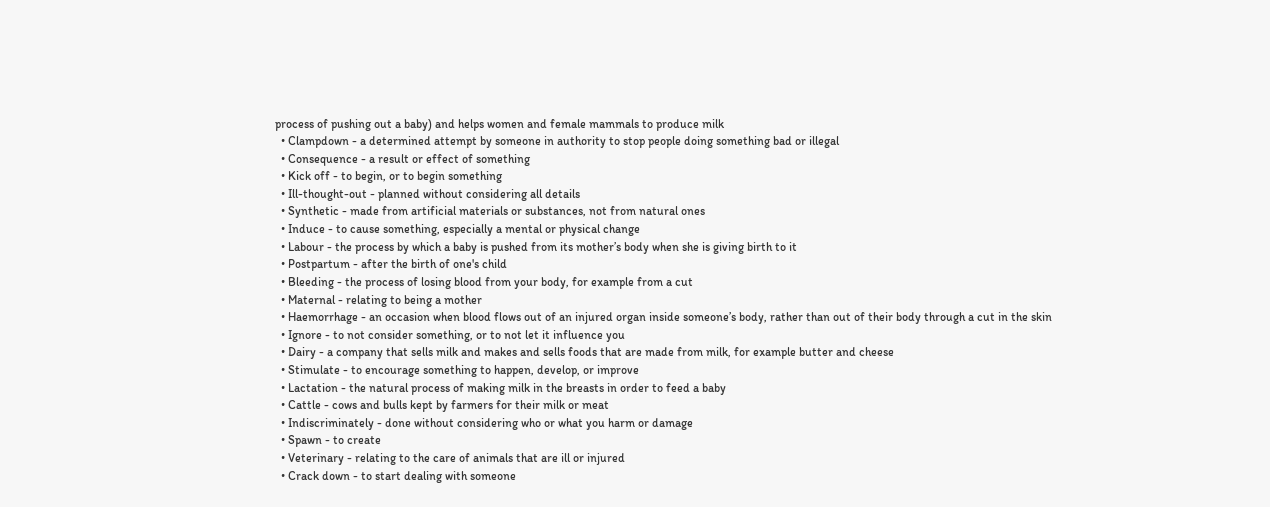process of pushing out a baby) and helps women and female mammals to produce milk
  • Clampdown - a determined attempt by someone in authority to stop people doing something bad or illegal
  • Consequence - a result or effect of something
  • Kick off - to begin, or to begin something
  • Ill-thought-out - planned without considering all details
  • Synthetic - made from artificial materials or substances, not from natural ones
  • Induce - to cause something, especially a mental or physical change
  • Labour - the process by which a baby is pushed from its mother’s body when she is giving birth to it
  • Postpartum - after the birth of one's child
  • Bleeding - the process of losing blood from your body, for example from a cut
  • Maternal - relating to being a mother
  • Haemorrhage - an occasion when blood flows out of an injured organ inside someone’s body, rather than out of their body through a cut in the skin
  • Ignore - to not consider something, or to not let it influence you
  • Dairy - a company that sells milk and makes and sells foods that are made from milk, for example butter and cheese
  • Stimulate - to encourage something to happen, develop, or improve
  • Lactation - the natural process of making milk in the breasts in order to feed a baby
  • Cattle - cows and bulls kept by farmers for their milk or meat
  • Indiscriminately - done without considering who or what you harm or damage
  • Spawn - to create
  • Veterinary - relating to the care of animals that are ill or injured
  • Crack down - to start dealing with someone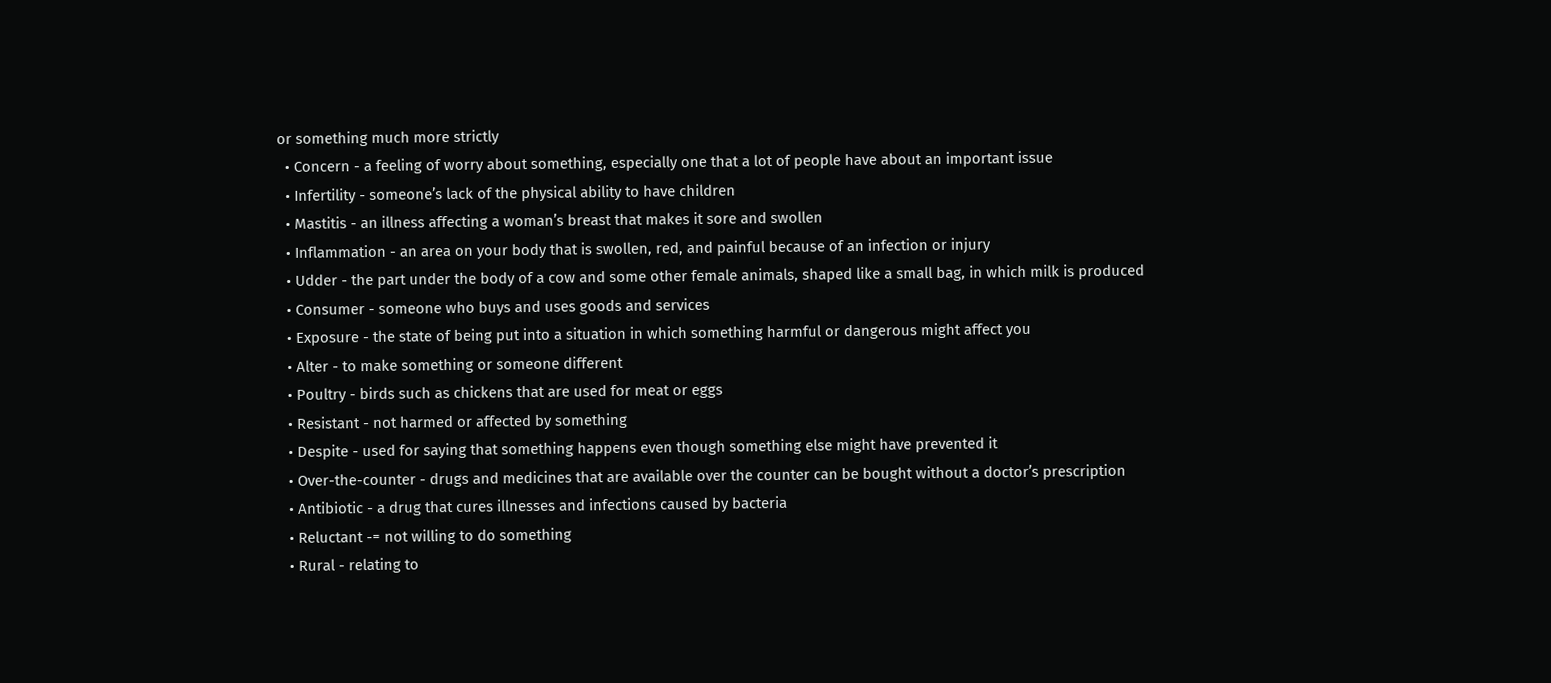or something much more strictly
  • Concern - a feeling of worry about something, especially one that a lot of people have about an important issue
  • Infertility - someone’s lack of the physical ability to have children
  • Mastitis - an illness affecting a woman’s breast that makes it sore and swollen
  • Inflammation - an area on your body that is swollen, red, and painful because of an infection or injury
  • Udder - the part under the body of a cow and some other female animals, shaped like a small bag, in which milk is produced
  • Consumer - someone who buys and uses goods and services
  • Exposure - the state of being put into a situation in which something harmful or dangerous might affect you
  • Alter - to make something or someone different
  • Poultry - birds such as chickens that are used for meat or eggs
  • Resistant - not harmed or affected by something
  • Despite - used for saying that something happens even though something else might have prevented it
  • Over-the-counter - drugs and medicines that are available over the counter can be bought without a doctor’s prescription
  • Antibiotic - a drug that cures illnesses and infections caused by bacteria
  • Reluctant -= not willing to do something
  • Rural - relating to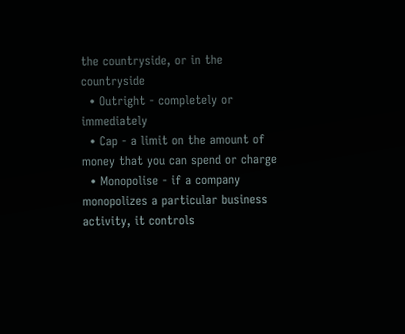the countryside, or in the countryside
  • Outright - completely or immediately
  • Cap - a limit on the amount of money that you can spend or charge
  • Monopolise - if a company monopolizes a particular business activity, it controls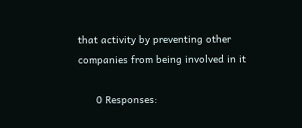that activity by preventing other companies from being involved in it

      0 Responses: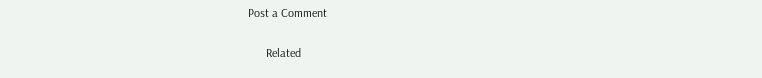Post a Comment

      Related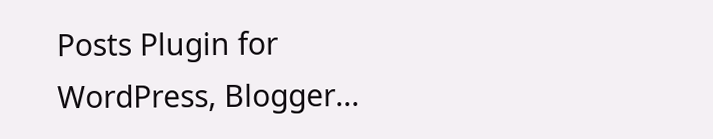Posts Plugin for WordPress, Blogger...